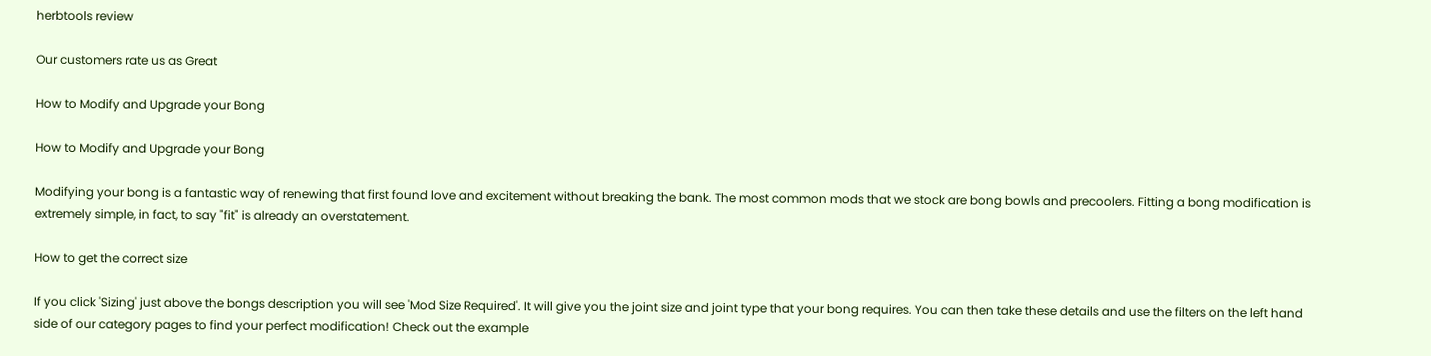herbtools review

Our customers rate us as Great

How to Modify and Upgrade your Bong

How to Modify and Upgrade your Bong

Modifying your bong is a fantastic way of renewing that first found love and excitement without breaking the bank. The most common mods that we stock are bong bowls and precoolers. Fitting a bong modification is extremely simple, in fact, to say "fit" is already an overstatement.

How to get the correct size

If you click 'Sizing' just above the bongs description you will see 'Mod Size Required'. It will give you the joint size and joint type that your bong requires. You can then take these details and use the filters on the left hand side of our category pages to find your perfect modification! Check out the example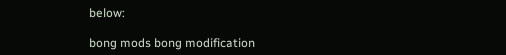below:

bong mods bong modification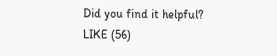Did you find it helpful?
LIKE (56)